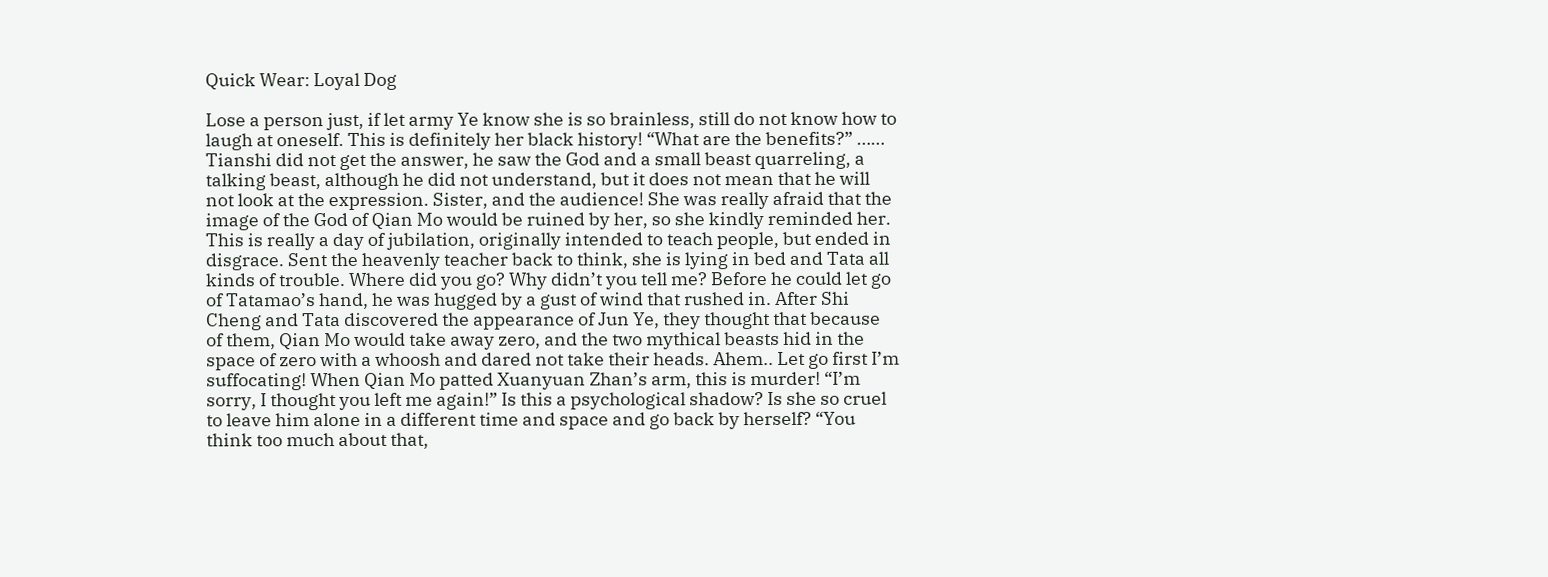Quick Wear: Loyal Dog

Lose a person just, if let army Ye know she is so brainless, still do not know how to laugh at oneself. This is definitely her black history! “What are the benefits?” …… Tianshi did not get the answer, he saw the God and a small beast quarreling, a talking beast, although he did not understand, but it does not mean that he will not look at the expression. Sister, and the audience! She was really afraid that the image of the God of Qian Mo would be ruined by her, so she kindly reminded her. This is really a day of jubilation, originally intended to teach people, but ended in disgrace. Sent the heavenly teacher back to think, she is lying in bed and Tata all kinds of trouble. Where did you go? Why didn’t you tell me? Before he could let go of Tatamao’s hand, he was hugged by a gust of wind that rushed in. After Shi Cheng and Tata discovered the appearance of Jun Ye, they thought that because of them, Qian Mo would take away zero, and the two mythical beasts hid in the space of zero with a whoosh and dared not take their heads. Ahem.. Let go first I’m suffocating! When Qian Mo patted Xuanyuan Zhan’s arm, this is murder! “I’m sorry, I thought you left me again!” Is this a psychological shadow? Is she so cruel to leave him alone in a different time and space and go back by herself? “You think too much about that,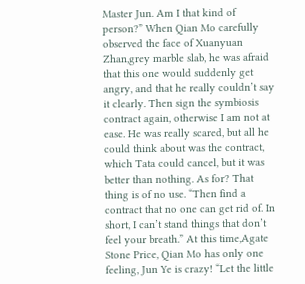Master Jun. Am I that kind of person?” When Qian Mo carefully observed the face of Xuanyuan Zhan,grey marble slab, he was afraid that this one would suddenly get angry, and that he really couldn’t say it clearly. Then sign the symbiosis contract again, otherwise I am not at ease. He was really scared, but all he could think about was the contract, which Tata could cancel, but it was better than nothing. As for? That thing is of no use. “Then find a contract that no one can get rid of. In short, I can’t stand things that don’t feel your breath.” At this time,Agate Stone Price, Qian Mo has only one feeling, Jun Ye is crazy! “Let the little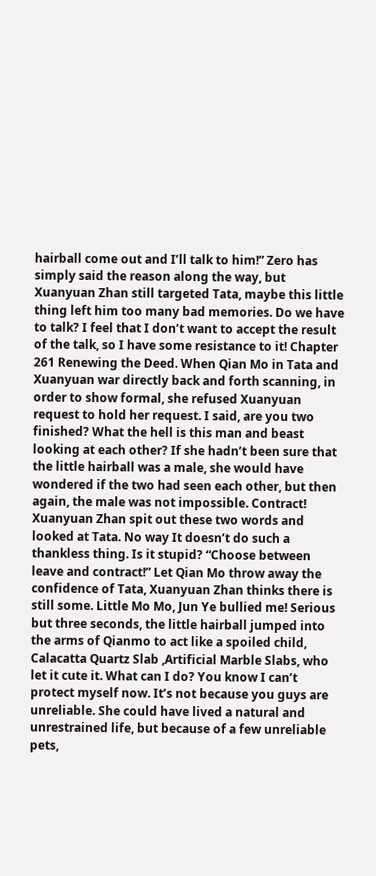hairball come out and I’ll talk to him!” Zero has simply said the reason along the way, but Xuanyuan Zhan still targeted Tata, maybe this little thing left him too many bad memories. Do we have to talk? I feel that I don’t want to accept the result of the talk, so I have some resistance to it! Chapter 261 Renewing the Deed. When Qian Mo in Tata and Xuanyuan war directly back and forth scanning, in order to show formal, she refused Xuanyuan request to hold her request. I said, are you two finished? What the hell is this man and beast looking at each other? If she hadn’t been sure that the little hairball was a male, she would have wondered if the two had seen each other, but then again, the male was not impossible. Contract! Xuanyuan Zhan spit out these two words and looked at Tata. No way It doesn’t do such a thankless thing. Is it stupid? “Choose between leave and contract!” Let Qian Mo throw away the confidence of Tata, Xuanyuan Zhan thinks there is still some. Little Mo Mo, Jun Ye bullied me! Serious but three seconds, the little hairball jumped into the arms of Qianmo to act like a spoiled child, Calacatta Quartz Slab ,Artificial Marble Slabs, who let it cute it. What can I do? You know I can’t protect myself now. It’s not because you guys are unreliable. She could have lived a natural and unrestrained life, but because of a few unreliable pets,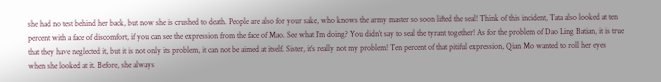she had no test behind her back, but now she is crushed to death. People are also for your sake, who knows the army master so soon lifted the seal! Think of this incident, Tata also looked at ten percent with a face of discomfort, if you can see the expression from the face of Mao. See what I’m doing? You didn’t say to seal the tyrant together! As for the problem of Dao Ling Batian, it is true that they have neglected it, but it is not only its problem, it can not be aimed at itself. Sister, it’s really not my problem! Ten percent of that pitiful expression, Qian Mo wanted to roll her eyes when she looked at it. Before, she always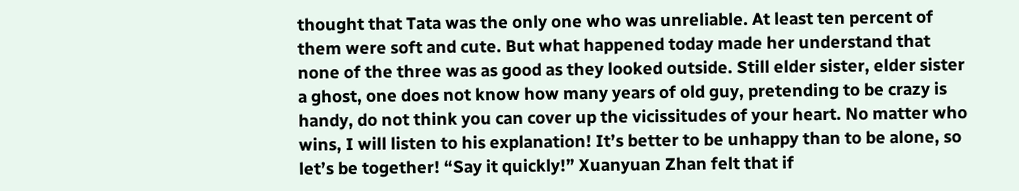thought that Tata was the only one who was unreliable. At least ten percent of them were soft and cute. But what happened today made her understand that none of the three was as good as they looked outside. Still elder sister, elder sister a ghost, one does not know how many years of old guy, pretending to be crazy is handy, do not think you can cover up the vicissitudes of your heart. No matter who wins, I will listen to his explanation! It’s better to be unhappy than to be alone, so let’s be together! “Say it quickly!” Xuanyuan Zhan felt that if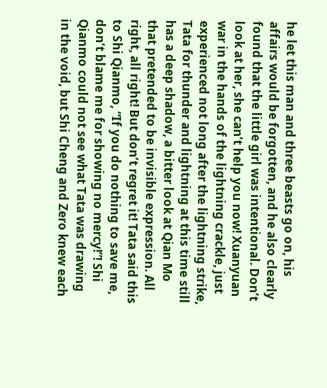he let this man and three beasts go on, his affairs would be forgotten, and he also clearly found that the little girl was intentional. Don’t look at her, she can’t help you now! Xuanyuan war in the hands of the lightning crackle, just experienced not long after the lightning strike, Tata for thunder and lightning at this time still has a deep shadow, a bitter look at Qian Mo that pretended to be invisible expression. All right, all right! But don’t regret it! Tata said this to Shi Qianmo, “If you do nothing to save me, don’t blame me for showing no mercy!”! Shi Qianmo could not see what Tata was drawing in the void, but Shi Cheng and Zero knew each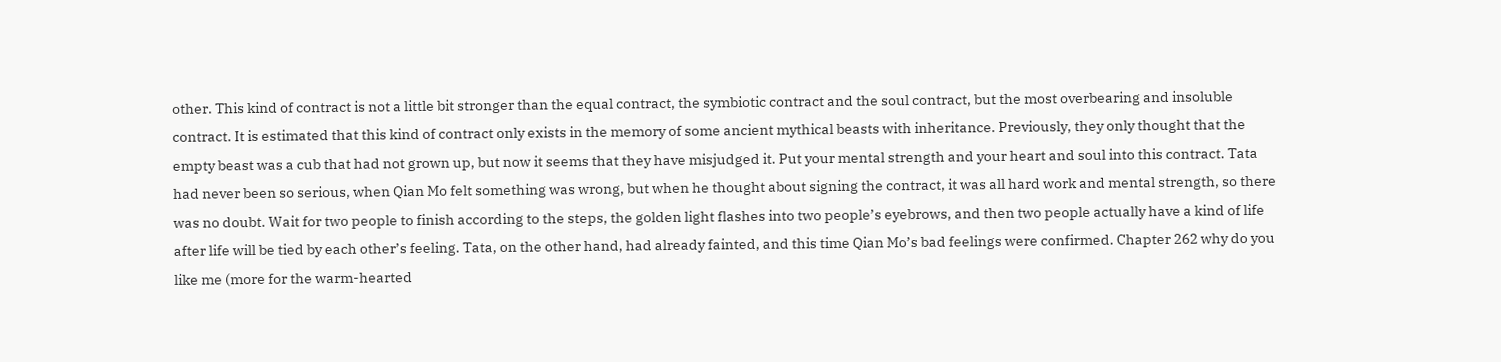other. This kind of contract is not a little bit stronger than the equal contract, the symbiotic contract and the soul contract, but the most overbearing and insoluble contract. It is estimated that this kind of contract only exists in the memory of some ancient mythical beasts with inheritance. Previously, they only thought that the empty beast was a cub that had not grown up, but now it seems that they have misjudged it. Put your mental strength and your heart and soul into this contract. Tata had never been so serious, when Qian Mo felt something was wrong, but when he thought about signing the contract, it was all hard work and mental strength, so there was no doubt. Wait for two people to finish according to the steps, the golden light flashes into two people’s eyebrows, and then two people actually have a kind of life after life will be tied by each other’s feeling. Tata, on the other hand, had already fainted, and this time Qian Mo’s bad feelings were confirmed. Chapter 262 why do you like me (more for the warm-hearted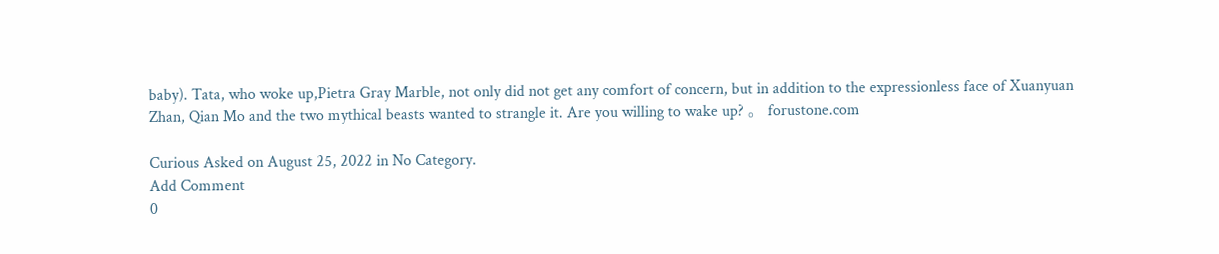baby). Tata, who woke up,Pietra Gray Marble, not only did not get any comfort of concern, but in addition to the expressionless face of Xuanyuan Zhan, Qian Mo and the two mythical beasts wanted to strangle it. Are you willing to wake up? 。 forustone.com

Curious Asked on August 25, 2022 in No Category.
Add Comment
0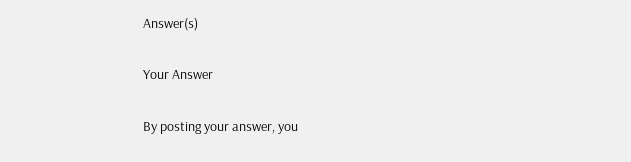Answer(s)

Your Answer

By posting your answer, you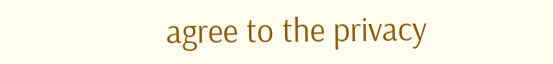agree to the privacy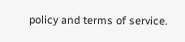policy and terms of service.